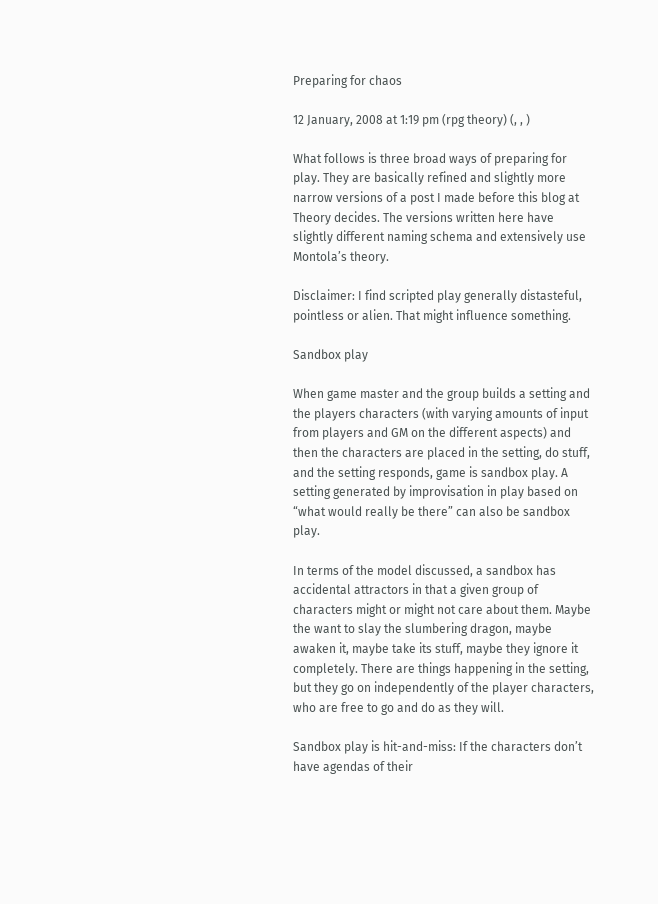Preparing for chaos

12 January, 2008 at 1:19 pm (rpg theory) (, , )

What follows is three broad ways of preparing for play. They are basically refined and slightly more narrow versions of a post I made before this blog at Theory decides. The versions written here have slightly different naming schema and extensively use Montola’s theory.

Disclaimer: I find scripted play generally distasteful, pointless or alien. That might influence something.

Sandbox play

When game master and the group builds a setting and the players characters (with varying amounts of input from players and GM on the different aspects) and then the characters are placed in the setting, do stuff, and the setting responds, game is sandbox play. A setting generated by improvisation in play based on “what would really be there” can also be sandbox play.

In terms of the model discussed, a sandbox has accidental attractors in that a given group of characters might or might not care about them. Maybe the want to slay the slumbering dragon, maybe awaken it, maybe take its stuff, maybe they ignore it completely. There are things happening in the setting, but they go on independently of the player characters, who are free to go and do as they will.

Sandbox play is hit-and-miss: If the characters don’t have agendas of their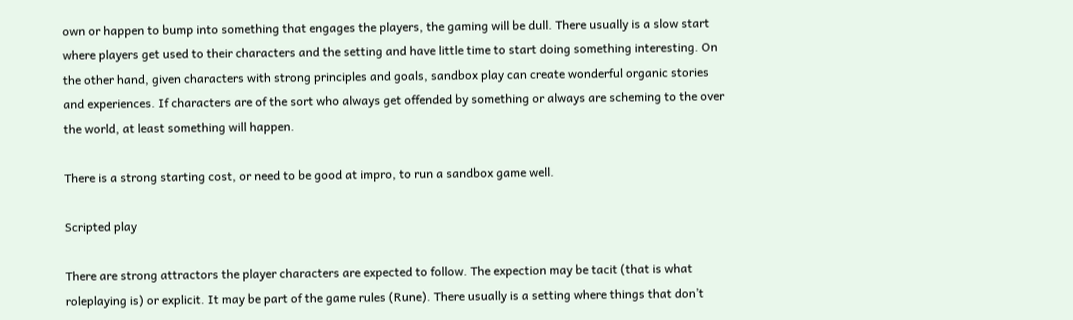own or happen to bump into something that engages the players, the gaming will be dull. There usually is a slow start where players get used to their characters and the setting and have little time to start doing something interesting. On the other hand, given characters with strong principles and goals, sandbox play can create wonderful organic stories and experiences. If characters are of the sort who always get offended by something or always are scheming to the over the world, at least something will happen.

There is a strong starting cost, or need to be good at impro, to run a sandbox game well.

Scripted play

There are strong attractors the player characters are expected to follow. The expection may be tacit (that is what roleplaying is) or explicit. It may be part of the game rules (Rune). There usually is a setting where things that don’t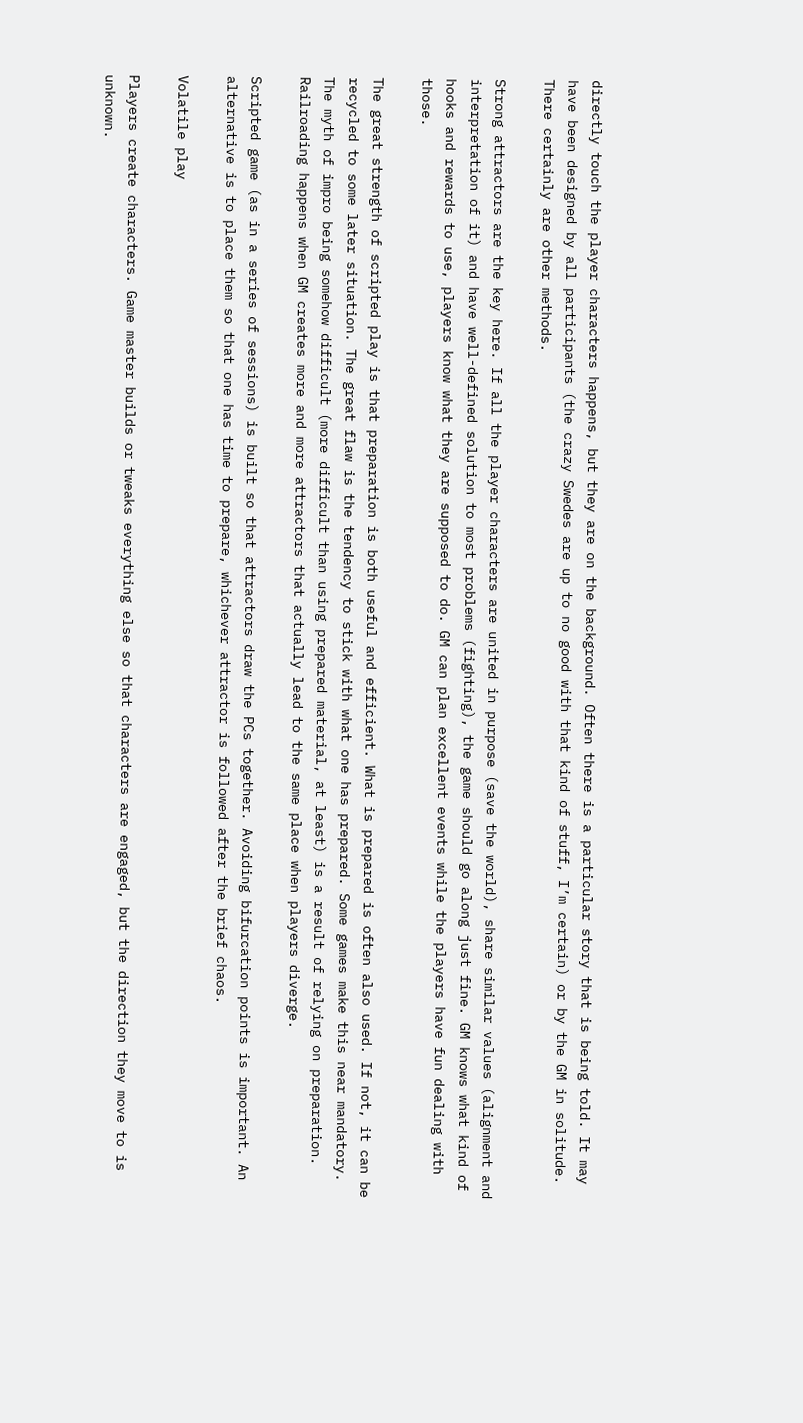directly touch the player characters happens, but they are on the background. Often there is a particular story that is being told. It may have been designed by all participants (the crazy Swedes are up to no good with that kind of stuff, I’m certain) or by the GM in solitude. There certainly are other methods.

Strong attractors are the key here. If all the player characters are united in purpose (save the world), share similar values (alignment and interpretation of it) and have well-defined solution to most problems (fighting), the game should go along just fine. GM knows what kind of hooks and rewards to use, players know what they are supposed to do. GM can plan excellent events while the players have fun dealing with those.

The great strength of scripted play is that preparation is both useful and efficient. What is prepared is often also used. If not, it can be recycled to some later situation. The great flaw is the tendency to stick with what one has prepared. Some games make this near mandatory. The myth of impro being somehow difficult (more difficult than using prepared material, at least) is a result of relying on preparation. Railroading happens when GM creates more and more attractors that actually lead to the same place when players diverge.

Scripted game (as in a series of sessions) is built so that attractors draw the PCs together. Avoiding bifurcation points is important. An alternative is to place them so that one has time to prepare, whichever attractor is followed after the brief chaos.

Volatile play

Players create characters. Game master builds or tweaks everything else so that characters are engaged, but the direction they move to is unknown.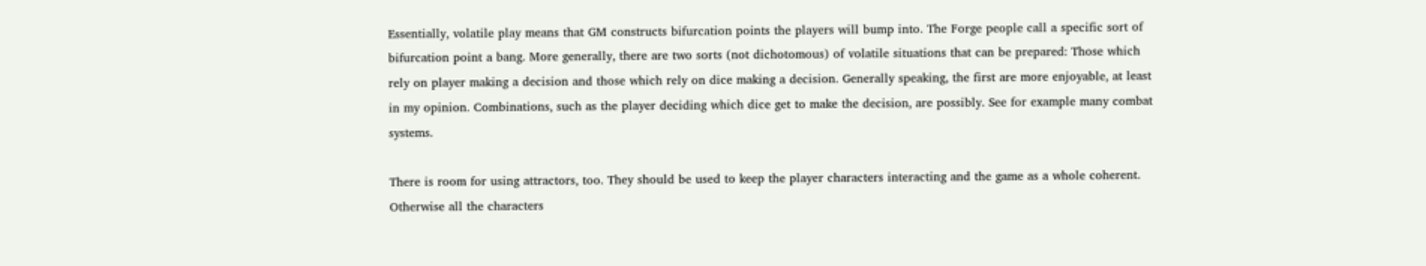Essentially, volatile play means that GM constructs bifurcation points the players will bump into. The Forge people call a specific sort of bifurcation point a bang. More generally, there are two sorts (not dichotomous) of volatile situations that can be prepared: Those which rely on player making a decision and those which rely on dice making a decision. Generally speaking, the first are more enjoyable, at least in my opinion. Combinations, such as the player deciding which dice get to make the decision, are possibly. See for example many combat systems.

There is room for using attractors, too. They should be used to keep the player characters interacting and the game as a whole coherent. Otherwise all the characters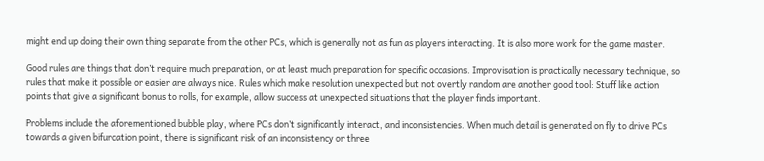might end up doing their own thing separate from the other PCs, which is generally not as fun as players interacting. It is also more work for the game master.

Good rules are things that don’t require much preparation, or at least much preparation for specific occasions. Improvisation is practically necessary technique, so rules that make it possible or easier are always nice. Rules which make resolution unexpected but not overtly random are another good tool: Stuff like action points that give a significant bonus to rolls, for example, allow success at unexpected situations that the player finds important.

Problems include the aforementioned bubble play, where PCs don’t significantly interact, and inconsistencies. When much detail is generated on fly to drive PCs towards a given bifurcation point, there is significant risk of an inconsistency or three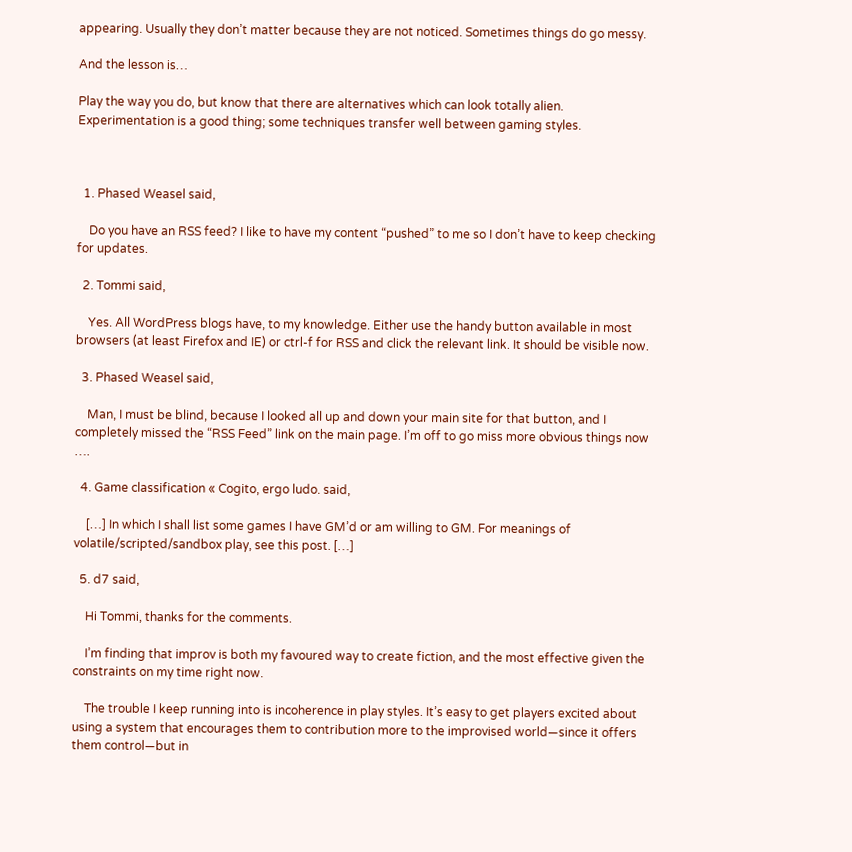appearing. Usually they don’t matter because they are not noticed. Sometimes things do go messy.

And the lesson is…

Play the way you do, but know that there are alternatives which can look totally alien. Experimentation is a good thing; some techniques transfer well between gaming styles.



  1. Phased Weasel said,

    Do you have an RSS feed? I like to have my content “pushed” to me so I don’t have to keep checking for updates.

  2. Tommi said,

    Yes. All WordPress blogs have, to my knowledge. Either use the handy button available in most browsers (at least Firefox and IE) or ctrl-f for RSS and click the relevant link. It should be visible now.

  3. Phased Weasel said,

    Man, I must be blind, because I looked all up and down your main site for that button, and I completely missed the “RSS Feed” link on the main page. I’m off to go miss more obvious things now ….

  4. Game classification « Cogito, ergo ludo. said,

    […] In which I shall list some games I have GM’d or am willing to GM. For meanings of volatile/scripted/sandbox play, see this post. […]

  5. d7 said,

    Hi Tommi, thanks for the comments.

    I’m finding that improv is both my favoured way to create fiction, and the most effective given the constraints on my time right now.

    The trouble I keep running into is incoherence in play styles. It’s easy to get players excited about using a system that encourages them to contribution more to the improvised world—since it offers them control—but in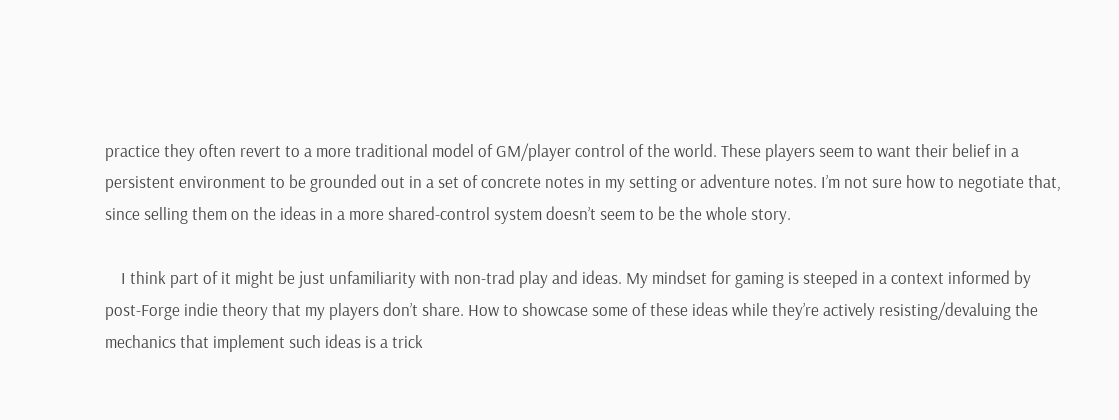practice they often revert to a more traditional model of GM/player control of the world. These players seem to want their belief in a persistent environment to be grounded out in a set of concrete notes in my setting or adventure notes. I’m not sure how to negotiate that, since selling them on the ideas in a more shared-control system doesn’t seem to be the whole story.

    I think part of it might be just unfamiliarity with non-trad play and ideas. My mindset for gaming is steeped in a context informed by post-Forge indie theory that my players don’t share. How to showcase some of these ideas while they’re actively resisting/devaluing the mechanics that implement such ideas is a trick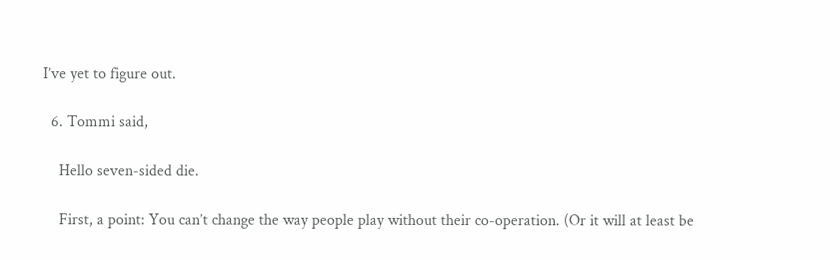I’ve yet to figure out.

  6. Tommi said,

    Hello seven-sided die.

    First, a point: You can’t change the way people play without their co-operation. (Or it will at least be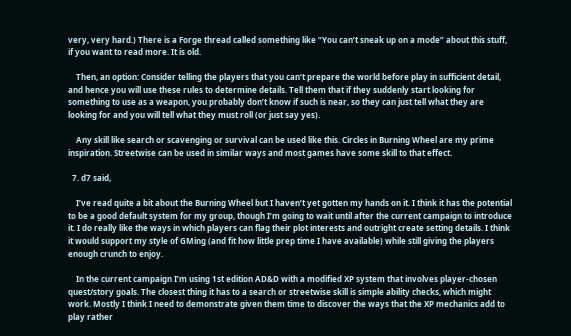very, very hard.) There is a Forge thread called something like “You can’t sneak up on a mode” about this stuff, if you want to read more. It is old.

    Then, an option: Consider telling the players that you can’t prepare the world before play in sufficient detail, and hence you will use these rules to determine details. Tell them that if they suddenly start looking for something to use as a weapon, you probably don’t know if such is near, so they can just tell what they are looking for and you will tell what they must roll (or just say yes).

    Any skill like search or scavenging or survival can be used like this. Circles in Burning Wheel are my prime inspiration. Streetwise can be used in similar ways and most games have some skill to that effect.

  7. d7 said,

    I’ve read quite a bit about the Burning Wheel but I haven’t yet gotten my hands on it. I think it has the potential to be a good default system for my group, though I’m going to wait until after the current campaign to introduce it. I do really like the ways in which players can flag their plot interests and outright create setting details. I think it would support my style of GMing (and fit how little prep time I have available) while still giving the players enough crunch to enjoy.

    In the current campaign I’m using 1st edition AD&D with a modified XP system that involves player-chosen quest/story goals. The closest thing it has to a search or streetwise skill is simple ability checks, which might work. Mostly I think I need to demonstrate given them time to discover the ways that the XP mechanics add to play rather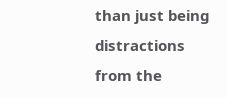than just being distractions from the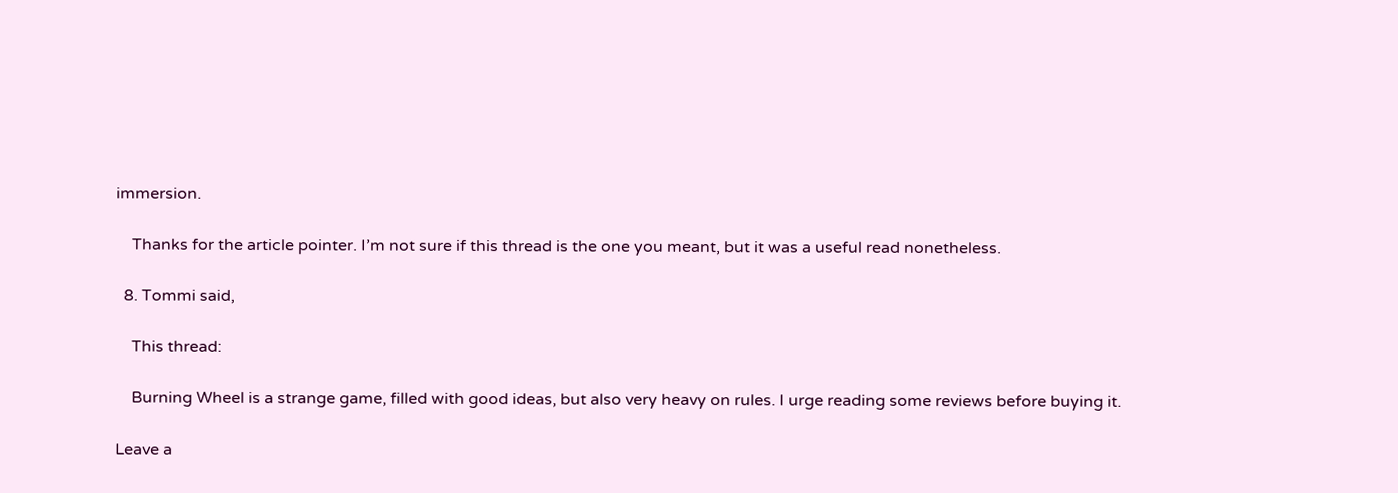immersion.

    Thanks for the article pointer. I’m not sure if this thread is the one you meant, but it was a useful read nonetheless.

  8. Tommi said,

    This thread:

    Burning Wheel is a strange game, filled with good ideas, but also very heavy on rules. I urge reading some reviews before buying it.

Leave a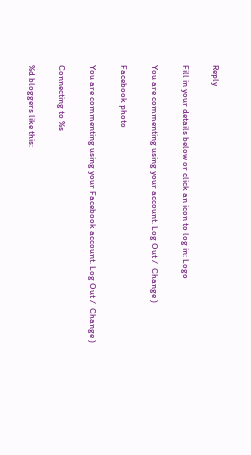Reply

Fill in your details below or click an icon to log in: Logo

You are commenting using your account. Log Out /  Change )

Facebook photo

You are commenting using your Facebook account. Log Out /  Change )

Connecting to %s

%d bloggers like this: